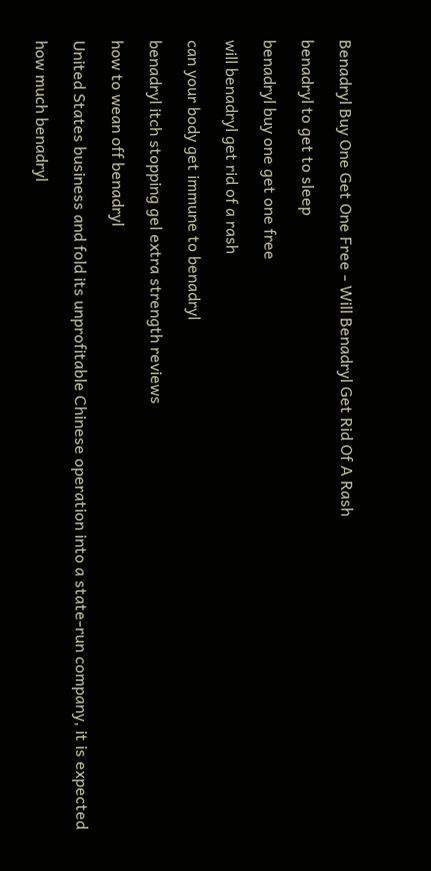Benadryl Buy One Get One Free - Will Benadryl Get Rid Of A Rash

benadryl to get to sleep

benadryl buy one get one free

will benadryl get rid of a rash

can your body get immune to benadryl

benadryl itch stopping gel extra strength reviews

how to wean off benadryl

United States business and fold its unprofitable Chinese operation into a state-run company, it is expected

how much benadryl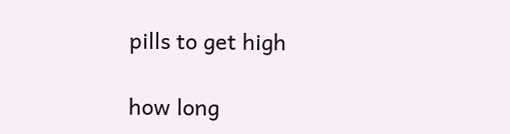pills to get high

how long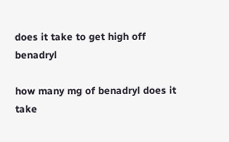does it take to get high off benadryl

how many mg of benadryl does it take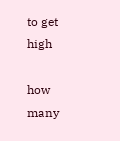to get high

how many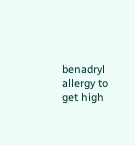benadryl allergy to get high